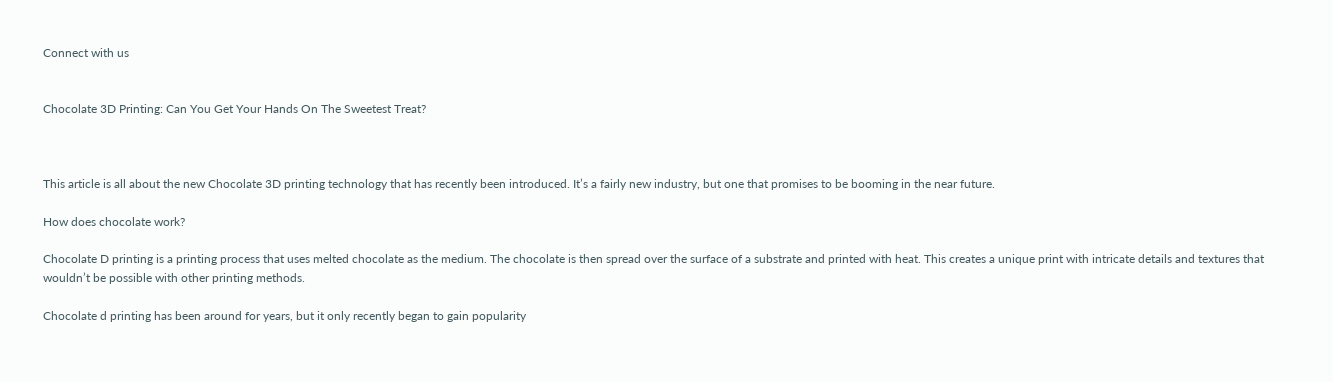Connect with us


Chocolate 3D Printing: Can You Get Your Hands On The Sweetest Treat?



This article is all about the new Chocolate 3D printing technology that has recently been introduced. It’s a fairly new industry, but one that promises to be booming in the near future.

How does chocolate work?

Chocolate D printing is a printing process that uses melted chocolate as the medium. The chocolate is then spread over the surface of a substrate and printed with heat. This creates a unique print with intricate details and textures that wouldn’t be possible with other printing methods.

Chocolate d printing has been around for years, but it only recently began to gain popularity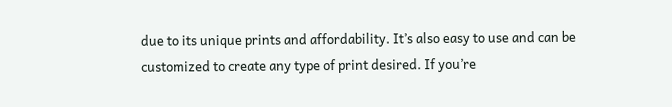due to its unique prints and affordability. It’s also easy to use and can be customized to create any type of print desired. If you’re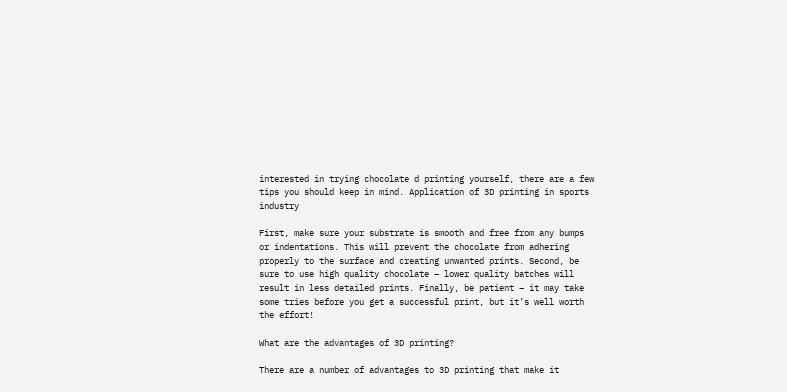interested in trying chocolate d printing yourself, there are a few tips you should keep in mind. Application of 3D printing in sports industry

First, make sure your substrate is smooth and free from any bumps or indentations. This will prevent the chocolate from adhering properly to the surface and creating unwanted prints. Second, be sure to use high quality chocolate – lower quality batches will result in less detailed prints. Finally, be patient – it may take some tries before you get a successful print, but it’s well worth the effort!

What are the advantages of 3D printing?

There are a number of advantages to 3D printing that make it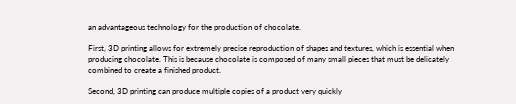an advantageous technology for the production of chocolate.

First, 3D printing allows for extremely precise reproduction of shapes and textures, which is essential when producing chocolate. This is because chocolate is composed of many small pieces that must be delicately combined to create a finished product.

Second, 3D printing can produce multiple copies of a product very quickly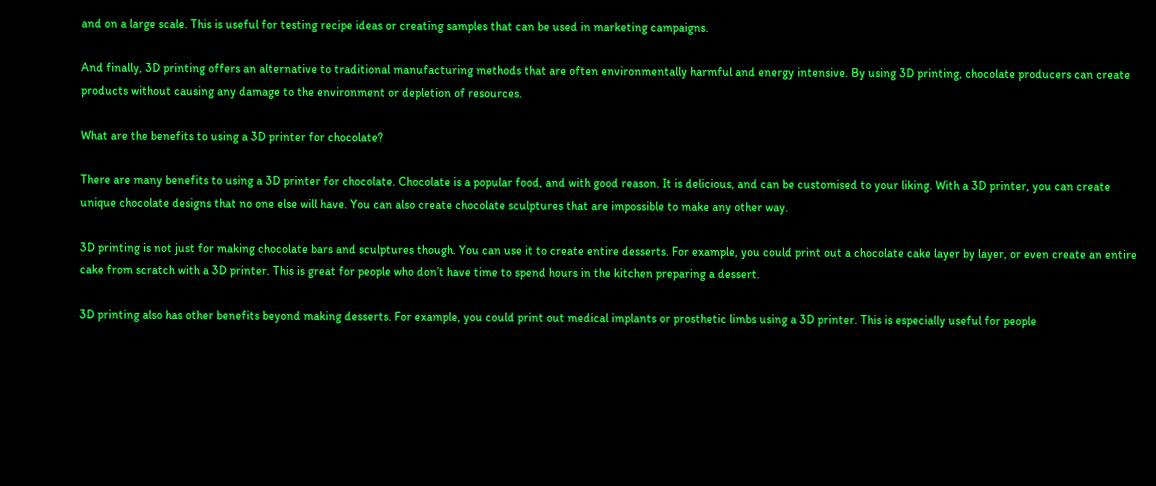and on a large scale. This is useful for testing recipe ideas or creating samples that can be used in marketing campaigns.

And finally, 3D printing offers an alternative to traditional manufacturing methods that are often environmentally harmful and energy intensive. By using 3D printing, chocolate producers can create products without causing any damage to the environment or depletion of resources.

What are the benefits to using a 3D printer for chocolate?

There are many benefits to using a 3D printer for chocolate. Chocolate is a popular food, and with good reason. It is delicious, and can be customised to your liking. With a 3D printer, you can create unique chocolate designs that no one else will have. You can also create chocolate sculptures that are impossible to make any other way.

3D printing is not just for making chocolate bars and sculptures though. You can use it to create entire desserts. For example, you could print out a chocolate cake layer by layer, or even create an entire cake from scratch with a 3D printer. This is great for people who don’t have time to spend hours in the kitchen preparing a dessert.

3D printing also has other benefits beyond making desserts. For example, you could print out medical implants or prosthetic limbs using a 3D printer. This is especially useful for people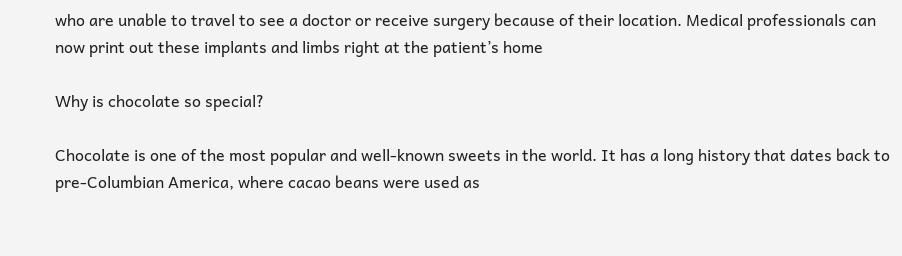who are unable to travel to see a doctor or receive surgery because of their location. Medical professionals can now print out these implants and limbs right at the patient’s home

Why is chocolate so special?

Chocolate is one of the most popular and well-known sweets in the world. It has a long history that dates back to pre-Columbian America, where cacao beans were used as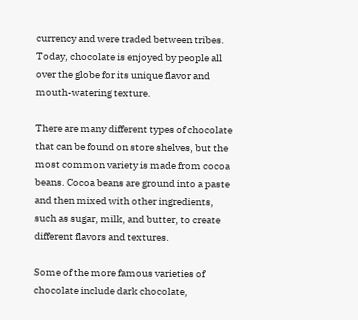currency and were traded between tribes. Today, chocolate is enjoyed by people all over the globe for its unique flavor and mouth-watering texture.

There are many different types of chocolate that can be found on store shelves, but the most common variety is made from cocoa beans. Cocoa beans are ground into a paste and then mixed with other ingredients, such as sugar, milk, and butter, to create different flavors and textures.

Some of the more famous varieties of chocolate include dark chocolate,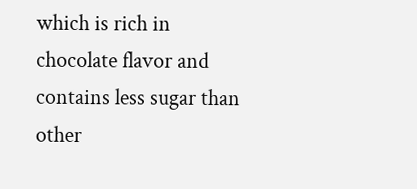which is rich in chocolate flavor and contains less sugar than other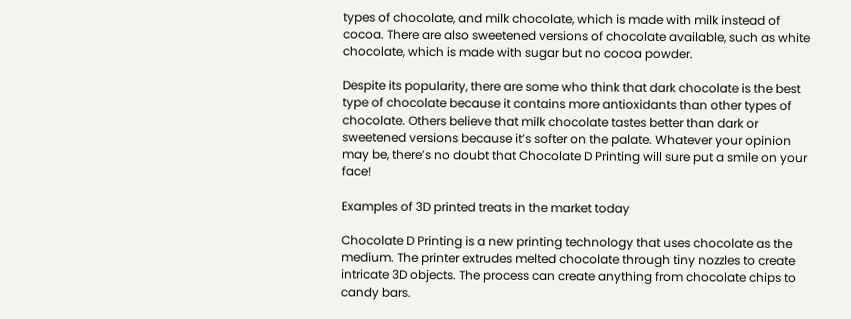types of chocolate, and milk chocolate, which is made with milk instead of cocoa. There are also sweetened versions of chocolate available, such as white chocolate, which is made with sugar but no cocoa powder.

Despite its popularity, there are some who think that dark chocolate is the best type of chocolate because it contains more antioxidants than other types of chocolate. Others believe that milk chocolate tastes better than dark or sweetened versions because it’s softer on the palate. Whatever your opinion may be, there’s no doubt that Chocolate D Printing will sure put a smile on your face!

Examples of 3D printed treats in the market today

Chocolate D Printing is a new printing technology that uses chocolate as the medium. The printer extrudes melted chocolate through tiny nozzles to create intricate 3D objects. The process can create anything from chocolate chips to candy bars.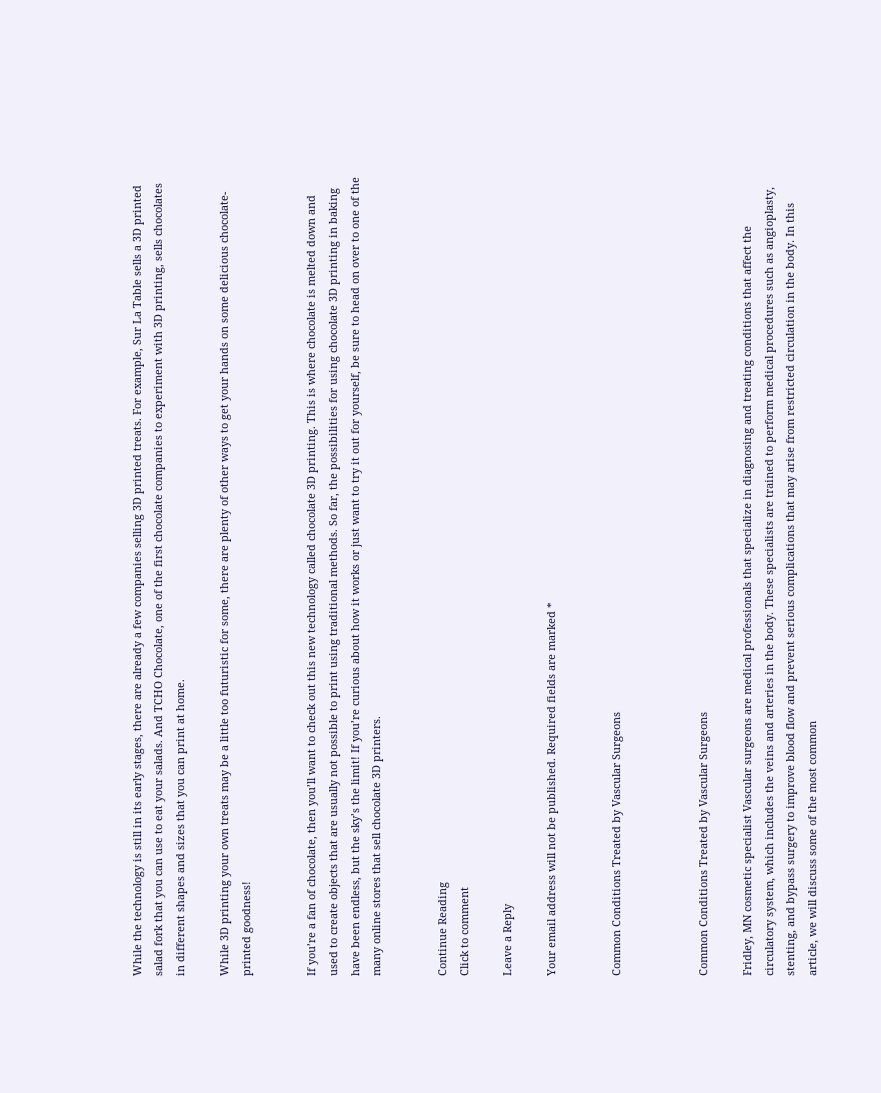While the technology is still in its early stages, there are already a few companies selling 3D printed treats. For example, Sur La Table sells a 3D printed salad fork that you can use to eat your salads. And TCHO Chocolate, one of the first chocolate companies to experiment with 3D printing, sells chocolates in different shapes and sizes that you can print at home.

While 3D printing your own treats may be a little too futuristic for some, there are plenty of other ways to get your hands on some delicious chocolate-printed goodness!


If you’re a fan of chocolate, then you’ll want to check out this new technology called chocolate 3D printing. This is where chocolate is melted down and used to create objects that are usually not possible to print using traditional methods. So far, the possibilities for using chocolate 3D printing in baking have been endless, but the sky’s the limit! If you’re curious about how it works or just want to try it out for yourself, be sure to head on over to one of the many online stores that sell chocolate 3D printers.


Continue Reading
Click to comment

Leave a Reply

Your email address will not be published. Required fields are marked *


Common Conditions Treated by Vascular Surgeons



Common Conditions Treated by Vascular Surgeons

Fridley, MN cosmetic specialist Vascular surgeons are medical professionals that specialize in diagnosing and treating conditions that affect the circulatory system, which includes the veins and arteries in the body. These specialists are trained to perform medical procedures such as angioplasty, stenting, and bypass surgery to improve blood flow and prevent serious complications that may arise from restricted circulation in the body. In this article, we will discuss some of the most common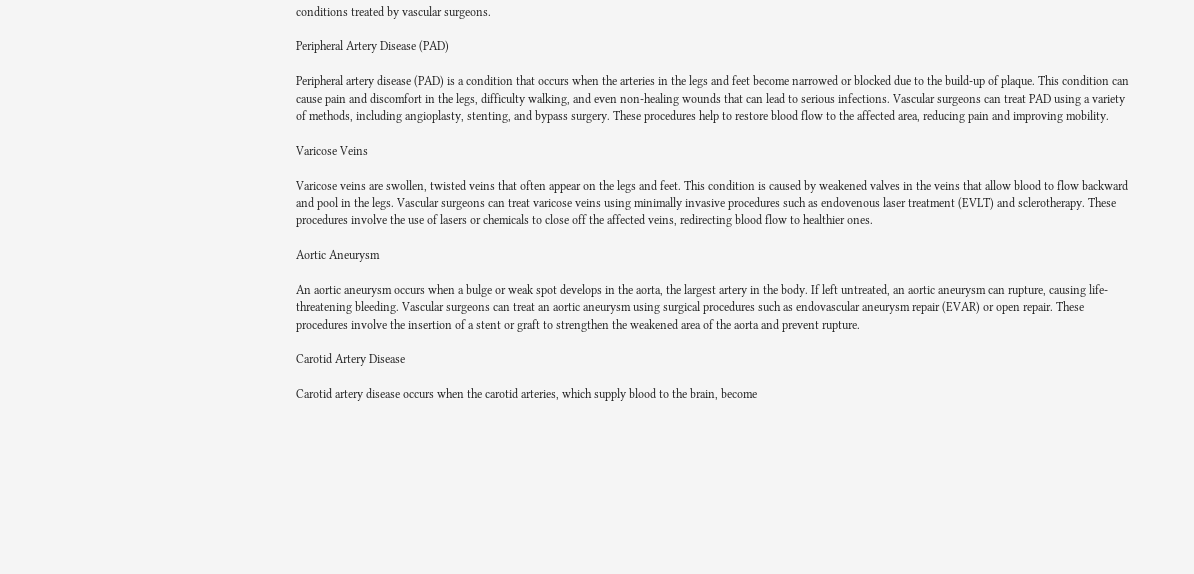conditions treated by vascular surgeons.

Peripheral Artery Disease (PAD)

Peripheral artery disease (PAD) is a condition that occurs when the arteries in the legs and feet become narrowed or blocked due to the build-up of plaque. This condition can cause pain and discomfort in the legs, difficulty walking, and even non-healing wounds that can lead to serious infections. Vascular surgeons can treat PAD using a variety of methods, including angioplasty, stenting, and bypass surgery. These procedures help to restore blood flow to the affected area, reducing pain and improving mobility.

Varicose Veins

Varicose veins are swollen, twisted veins that often appear on the legs and feet. This condition is caused by weakened valves in the veins that allow blood to flow backward and pool in the legs. Vascular surgeons can treat varicose veins using minimally invasive procedures such as endovenous laser treatment (EVLT) and sclerotherapy. These procedures involve the use of lasers or chemicals to close off the affected veins, redirecting blood flow to healthier ones.

Aortic Aneurysm

An aortic aneurysm occurs when a bulge or weak spot develops in the aorta, the largest artery in the body. If left untreated, an aortic aneurysm can rupture, causing life-threatening bleeding. Vascular surgeons can treat an aortic aneurysm using surgical procedures such as endovascular aneurysm repair (EVAR) or open repair. These procedures involve the insertion of a stent or graft to strengthen the weakened area of the aorta and prevent rupture.

Carotid Artery Disease

Carotid artery disease occurs when the carotid arteries, which supply blood to the brain, become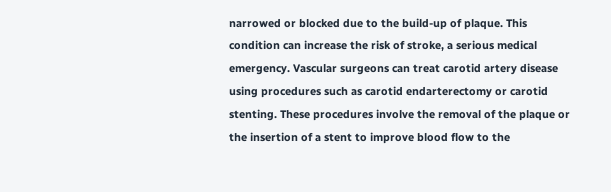narrowed or blocked due to the build-up of plaque. This condition can increase the risk of stroke, a serious medical emergency. Vascular surgeons can treat carotid artery disease using procedures such as carotid endarterectomy or carotid stenting. These procedures involve the removal of the plaque or the insertion of a stent to improve blood flow to the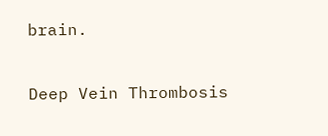brain.

Deep Vein Thrombosis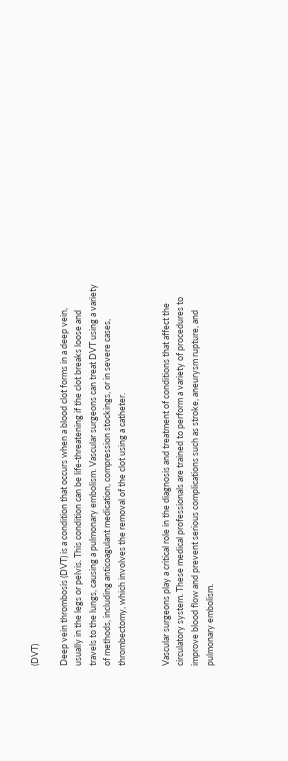(DVT)

Deep vein thrombosis (DVT) is a condition that occurs when a blood clot forms in a deep vein, usually in the legs or pelvis. This condition can be life-threatening if the clot breaks loose and travels to the lungs, causing a pulmonary embolism. Vascular surgeons can treat DVT using a variety of methods, including anticoagulant medication, compression stockings, or in severe cases, thrombectomy, which involves the removal of the clot using a catheter.


Vascular surgeons play a critical role in the diagnosis and treatment of conditions that affect the circulatory system. These medical professionals are trained to perform a variety of procedures to improve blood flow and prevent serious complications such as stroke, aneurysm rupture, and pulmonary embolism.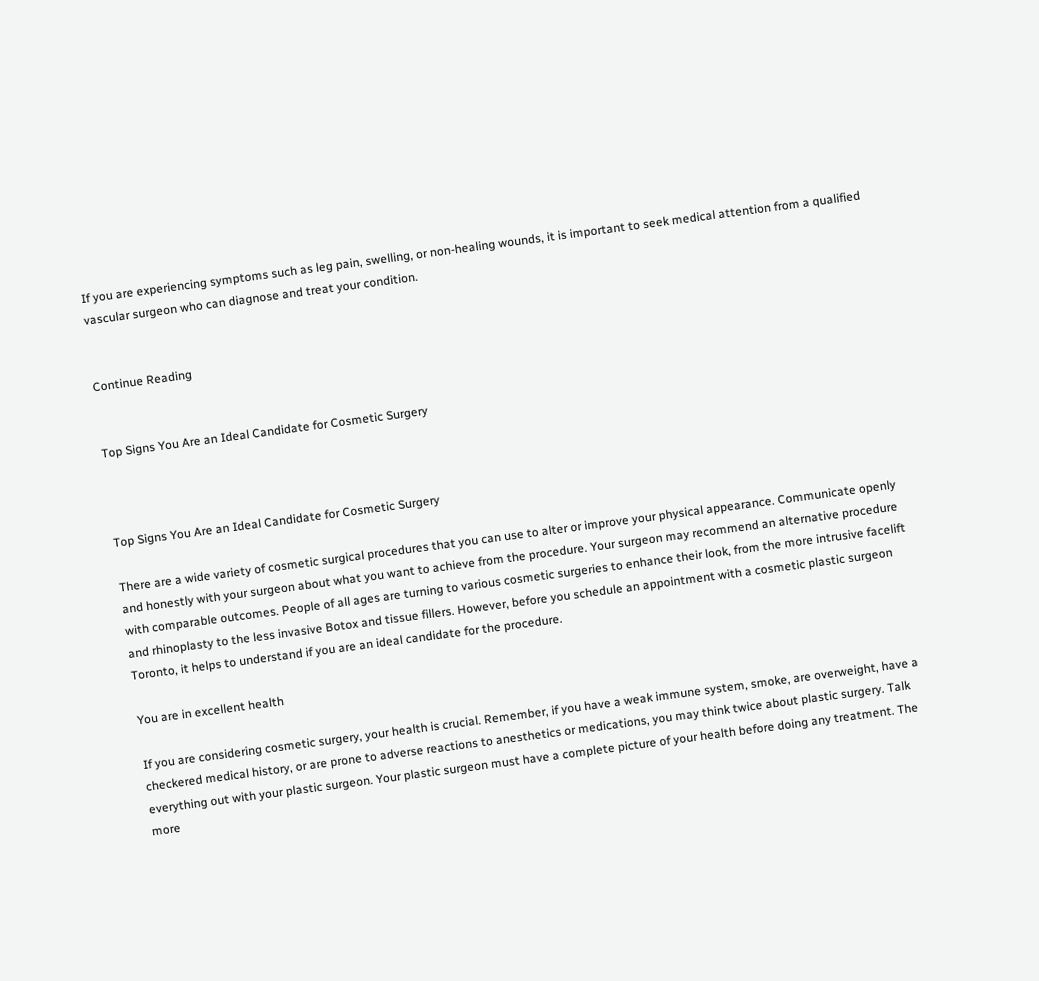If you are experiencing symptoms such as leg pain, swelling, or non-healing wounds, it is important to seek medical attention from a qualified vascular surgeon who can diagnose and treat your condition.


Continue Reading


Top Signs You Are an Ideal Candidate for Cosmetic Surgery



Top Signs You Are an Ideal Candidate for Cosmetic Surgery

There are a wide variety of cosmetic surgical procedures that you can use to alter or improve your physical appearance. Communicate openly and honestly with your surgeon about what you want to achieve from the procedure. Your surgeon may recommend an alternative procedure with comparable outcomes. People of all ages are turning to various cosmetic surgeries to enhance their look, from the more intrusive facelift and rhinoplasty to the less invasive Botox and tissue fillers. However, before you schedule an appointment with a cosmetic plastic surgeon Toronto, it helps to understand if you are an ideal candidate for the procedure.

You are in excellent health

If you are considering cosmetic surgery, your health is crucial. Remember, if you have a weak immune system, smoke, are overweight, have a checkered medical history, or are prone to adverse reactions to anesthetics or medications, you may think twice about plastic surgery. Talk everything out with your plastic surgeon. Your plastic surgeon must have a complete picture of your health before doing any treatment. The more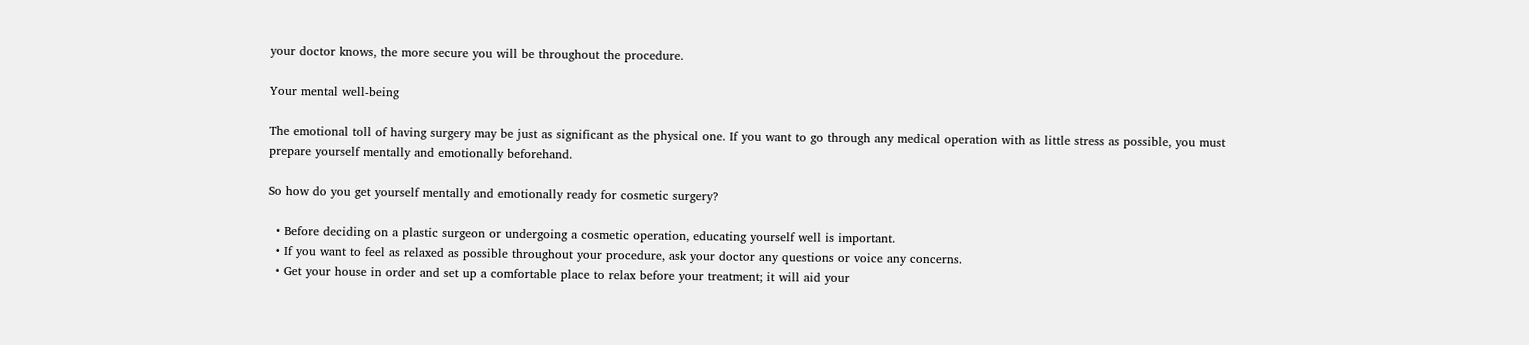your doctor knows, the more secure you will be throughout the procedure.

Your mental well-being

The emotional toll of having surgery may be just as significant as the physical one. If you want to go through any medical operation with as little stress as possible, you must prepare yourself mentally and emotionally beforehand.

So how do you get yourself mentally and emotionally ready for cosmetic surgery?

  • Before deciding on a plastic surgeon or undergoing a cosmetic operation, educating yourself well is important.
  • If you want to feel as relaxed as possible throughout your procedure, ask your doctor any questions or voice any concerns.
  • Get your house in order and set up a comfortable place to relax before your treatment; it will aid your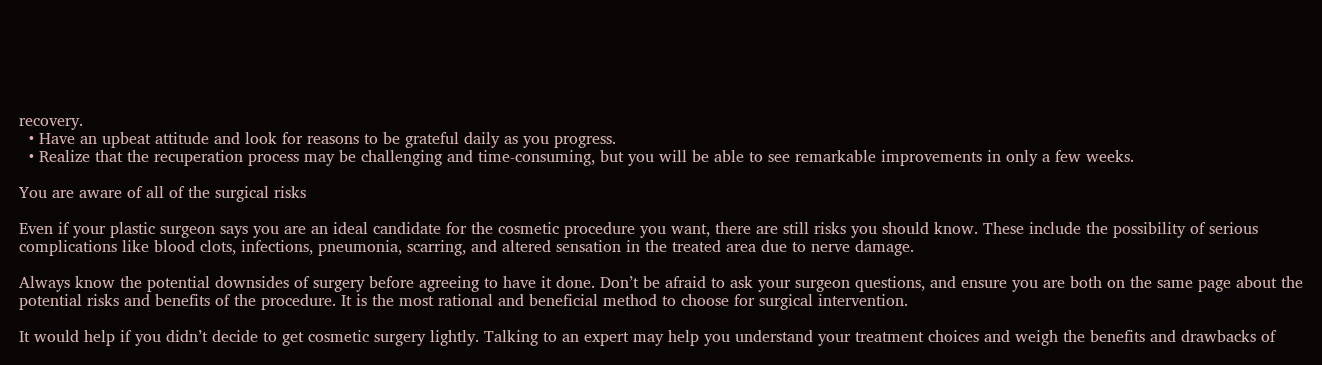recovery.
  • Have an upbeat attitude and look for reasons to be grateful daily as you progress.
  • Realize that the recuperation process may be challenging and time-consuming, but you will be able to see remarkable improvements in only a few weeks.

You are aware of all of the surgical risks

Even if your plastic surgeon says you are an ideal candidate for the cosmetic procedure you want, there are still risks you should know. These include the possibility of serious complications like blood clots, infections, pneumonia, scarring, and altered sensation in the treated area due to nerve damage.

Always know the potential downsides of surgery before agreeing to have it done. Don’t be afraid to ask your surgeon questions, and ensure you are both on the same page about the potential risks and benefits of the procedure. It is the most rational and beneficial method to choose for surgical intervention.

It would help if you didn’t decide to get cosmetic surgery lightly. Talking to an expert may help you understand your treatment choices and weigh the benefits and drawbacks of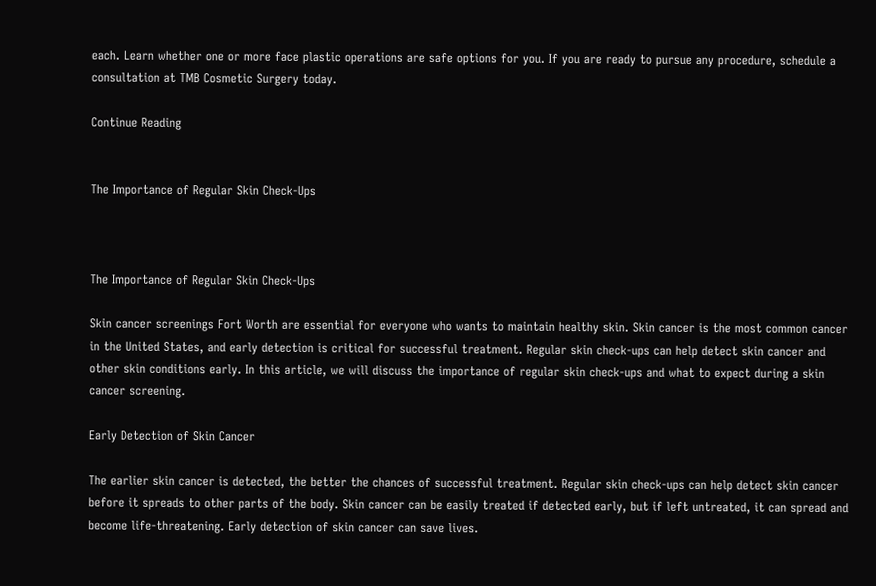each. Learn whether one or more face plastic operations are safe options for you. If you are ready to pursue any procedure, schedule a consultation at TMB Cosmetic Surgery today.

Continue Reading


The Importance of Regular Skin Check-Ups



The Importance of Regular Skin Check-Ups

Skin cancer screenings Fort Worth are essential for everyone who wants to maintain healthy skin. Skin cancer is the most common cancer in the United States, and early detection is critical for successful treatment. Regular skin check-ups can help detect skin cancer and other skin conditions early. In this article, we will discuss the importance of regular skin check-ups and what to expect during a skin cancer screening.

Early Detection of Skin Cancer

The earlier skin cancer is detected, the better the chances of successful treatment. Regular skin check-ups can help detect skin cancer before it spreads to other parts of the body. Skin cancer can be easily treated if detected early, but if left untreated, it can spread and become life-threatening. Early detection of skin cancer can save lives.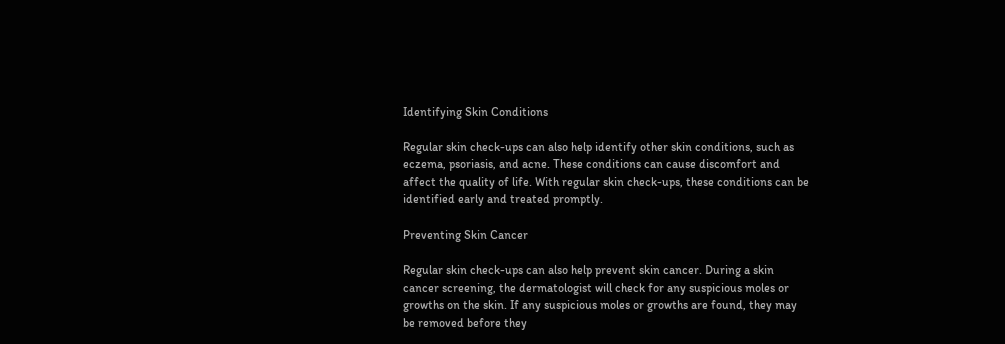Identifying Skin Conditions

Regular skin check-ups can also help identify other skin conditions, such as eczema, psoriasis, and acne. These conditions can cause discomfort and affect the quality of life. With regular skin check-ups, these conditions can be identified early and treated promptly.

Preventing Skin Cancer

Regular skin check-ups can also help prevent skin cancer. During a skin cancer screening, the dermatologist will check for any suspicious moles or growths on the skin. If any suspicious moles or growths are found, they may be removed before they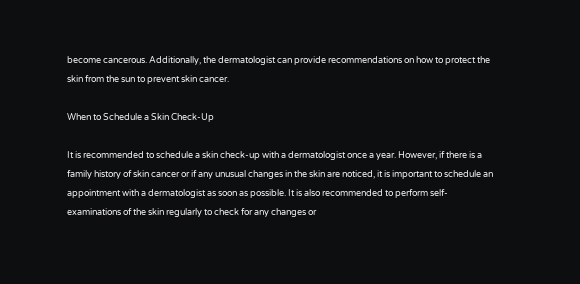become cancerous. Additionally, the dermatologist can provide recommendations on how to protect the skin from the sun to prevent skin cancer.

When to Schedule a Skin Check-Up

It is recommended to schedule a skin check-up with a dermatologist once a year. However, if there is a family history of skin cancer or if any unusual changes in the skin are noticed, it is important to schedule an appointment with a dermatologist as soon as possible. It is also recommended to perform self-examinations of the skin regularly to check for any changes or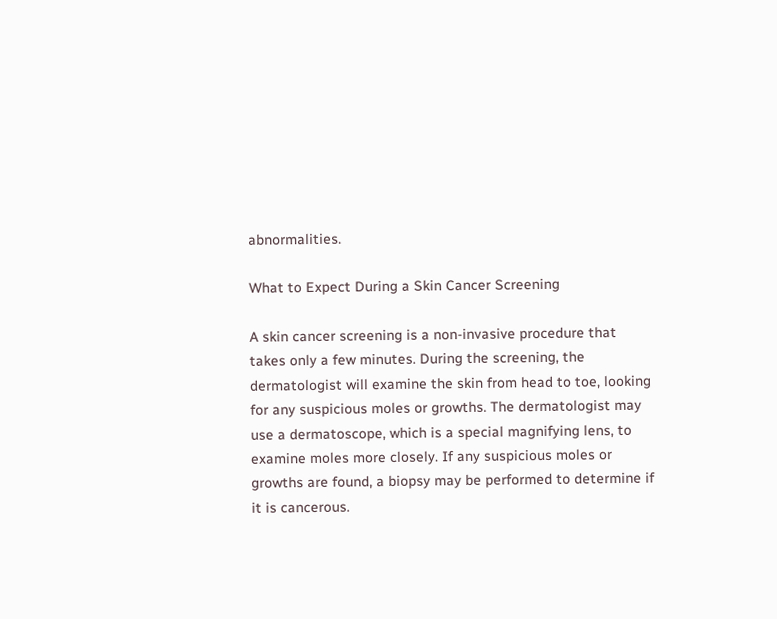abnormalities.

What to Expect During a Skin Cancer Screening

A skin cancer screening is a non-invasive procedure that takes only a few minutes. During the screening, the dermatologist will examine the skin from head to toe, looking for any suspicious moles or growths. The dermatologist may use a dermatoscope, which is a special magnifying lens, to examine moles more closely. If any suspicious moles or growths are found, a biopsy may be performed to determine if it is cancerous.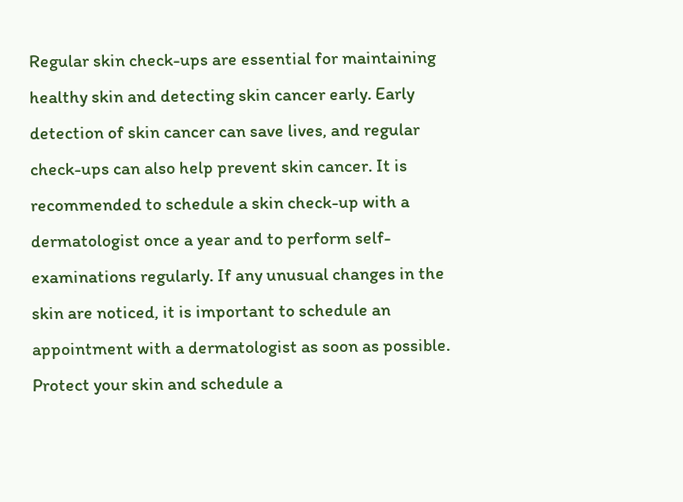Regular skin check-ups are essential for maintaining healthy skin and detecting skin cancer early. Early detection of skin cancer can save lives, and regular check-ups can also help prevent skin cancer. It is recommended to schedule a skin check-up with a dermatologist once a year and to perform self-examinations regularly. If any unusual changes in the skin are noticed, it is important to schedule an appointment with a dermatologist as soon as possible. Protect your skin and schedule a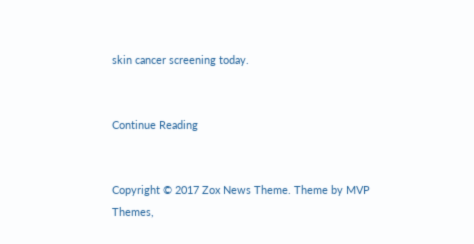skin cancer screening today.


Continue Reading


Copyright © 2017 Zox News Theme. Theme by MVP Themes,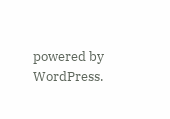powered by WordPress.